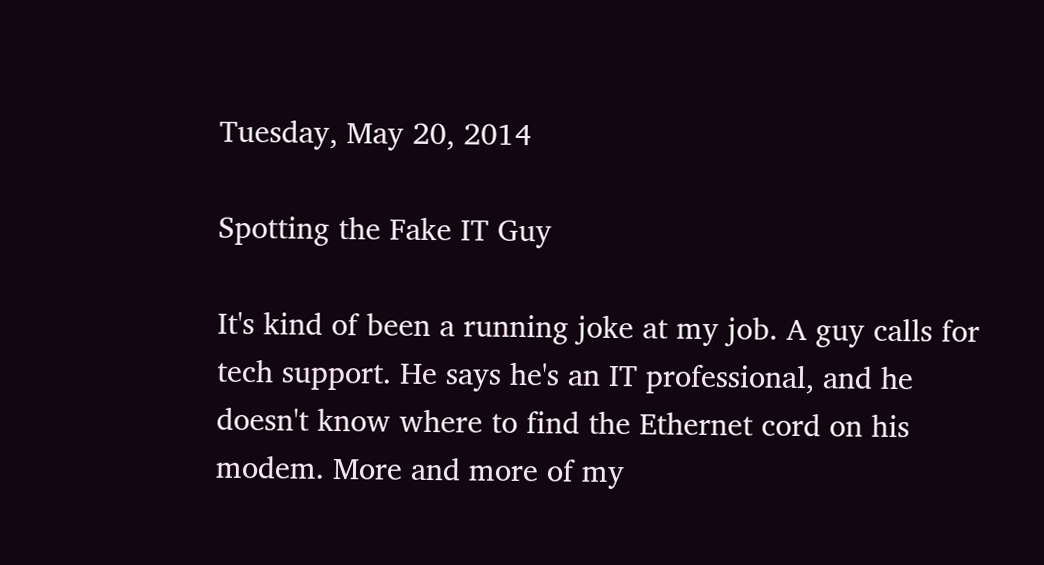Tuesday, May 20, 2014

Spotting the Fake IT Guy

It's kind of been a running joke at my job. A guy calls for tech support. He says he's an IT professional, and he doesn't know where to find the Ethernet cord on his modem. More and more of my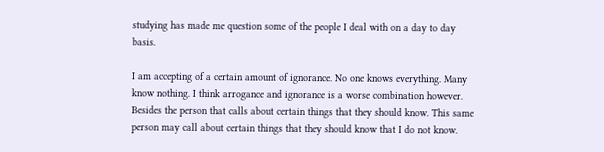studying has made me question some of the people I deal with on a day to day basis.

I am accepting of a certain amount of ignorance. No one knows everything. Many know nothing. I think arrogance and ignorance is a worse combination however. Besides the person that calls about certain things that they should know. This same person may call about certain things that they should know that I do not know.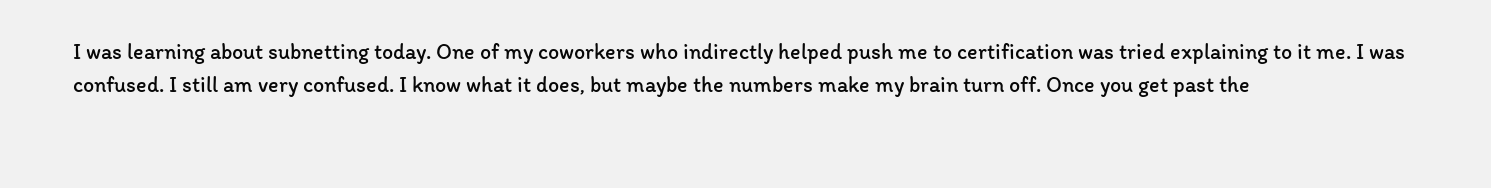I was learning about subnetting today. One of my coworkers who indirectly helped push me to certification was tried explaining to it me. I was confused. I still am very confused. I know what it does, but maybe the numbers make my brain turn off. Once you get past the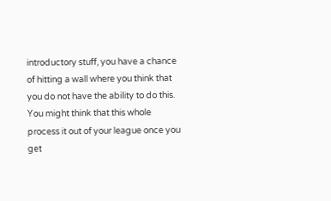introductory stuff, you have a chance of hitting a wall where you think that you do not have the ability to do this. You might think that this whole process it out of your league once you get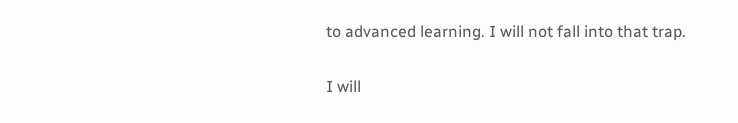to advanced learning. I will not fall into that trap.

I will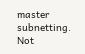master subnetting. Not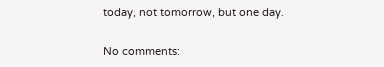today, not tomorrow, but one day.

No comments: